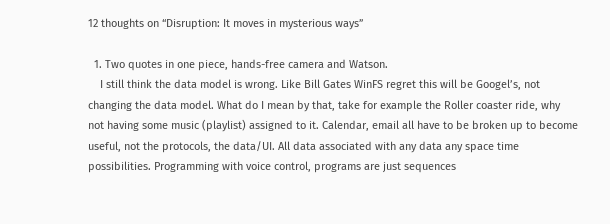12 thoughts on “Disruption: It moves in mysterious ways”

  1. Two quotes in one piece, hands-free camera and Watson.
    I still think the data model is wrong. Like Bill Gates WinFS regret this will be Googel’s, not changing the data model. What do I mean by that, take for example the Roller coaster ride, why not having some music (playlist) assigned to it. Calendar, email all have to be broken up to become useful, not the protocols, the data/UI. All data associated with any data any space time possibilities. Programming with voice control, programs are just sequences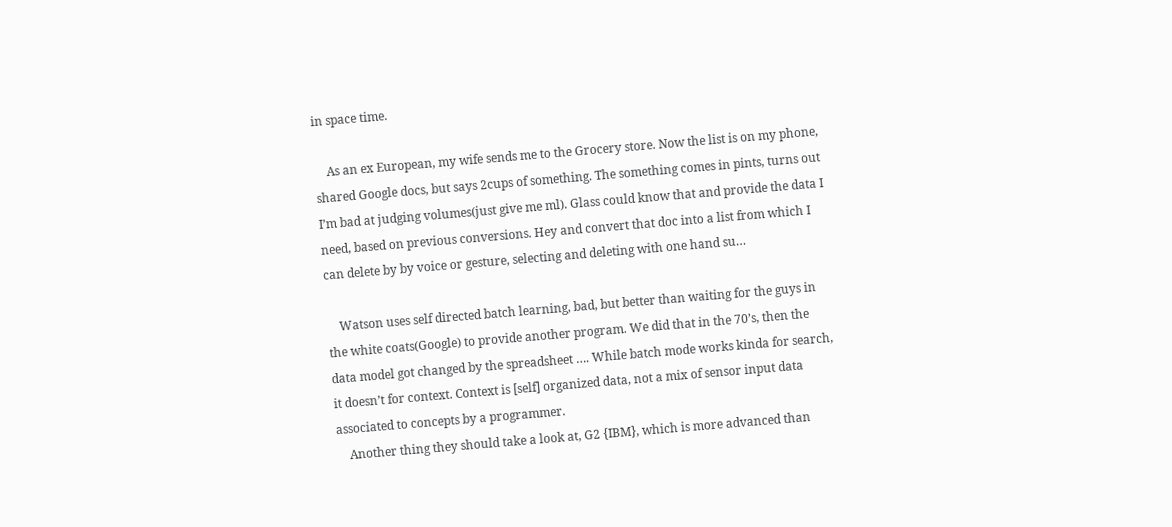in space time.

    As an ex European, my wife sends me to the Grocery store. Now the list is on my phone, shared Google docs, but says 2cups of something. The something comes in pints, turns out I’m bad at judging volumes(just give me ml). Glass could know that and provide the data I need, based on previous conversions. Hey and convert that doc into a list from which I can delete by by voice or gesture, selecting and deleting with one hand su…

    Watson uses self directed batch learning, bad, but better than waiting for the guys in the white coats(Google) to provide another program. We did that in the 70’s, then the data model got changed by the spreadsheet …. While batch mode works kinda for search, it doesn’t for context. Context is [self] organized data, not a mix of sensor input data associated to concepts by a programmer.
    Another thing they should take a look at, G2 {IBM}, which is more advanced than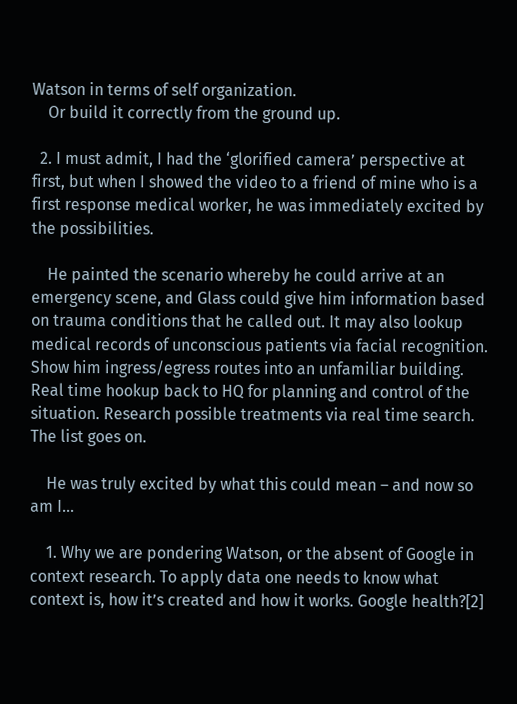Watson in terms of self organization.
    Or build it correctly from the ground up.

  2. I must admit, I had the ‘glorified camera’ perspective at first, but when I showed the video to a friend of mine who is a first response medical worker, he was immediately excited by the possibilities.

    He painted the scenario whereby he could arrive at an emergency scene, and Glass could give him information based on trauma conditions that he called out. It may also lookup medical records of unconscious patients via facial recognition. Show him ingress/egress routes into an unfamiliar building. Real time hookup back to HQ for planning and control of the situation. Research possible treatments via real time search. The list goes on.

    He was truly excited by what this could mean – and now so am I…

    1. Why we are pondering Watson, or the absent of Google in context research. To apply data one needs to know what context is, how it’s created and how it works. Google health?[2]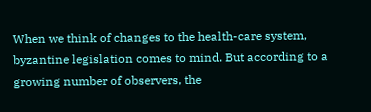When we think of changes to the health-care system, byzantine legislation comes to mind. But according to a growing number of observers, the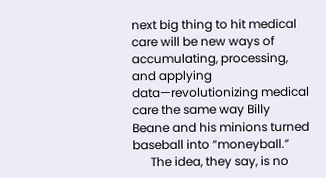next big thing to hit medical care will be new ways of accumulating, processing, and applying data—revolutionizing medical care the same way Billy Beane and his minions turned baseball into “moneyball.”
      The idea, they say, is no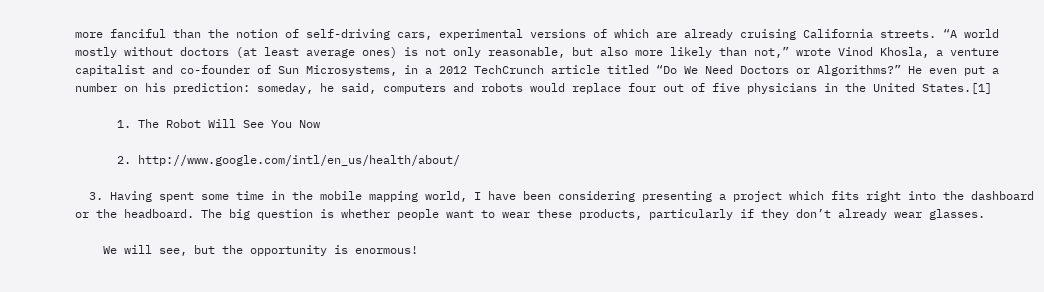more fanciful than the notion of self-driving cars, experimental versions of which are already cruising California streets. “A world mostly without doctors (at least average ones) is not only reasonable, but also more likely than not,” wrote Vinod Khosla, a venture capitalist and co-founder of Sun Microsystems, in a 2012 TechCrunch article titled “Do We Need Doctors or Algorithms?” He even put a number on his prediction: someday, he said, computers and robots would replace four out of five physicians in the United States.[1]

      1. The Robot Will See You Now

      2. http://www.google.com/intl/en_us/health/about/

  3. Having spent some time in the mobile mapping world, I have been considering presenting a project which fits right into the dashboard or the headboard. The big question is whether people want to wear these products, particularly if they don’t already wear glasses.

    We will see, but the opportunity is enormous!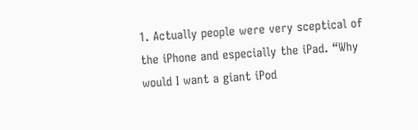1. Actually people were very sceptical of the iPhone and especially the iPad. “Why would I want a giant iPod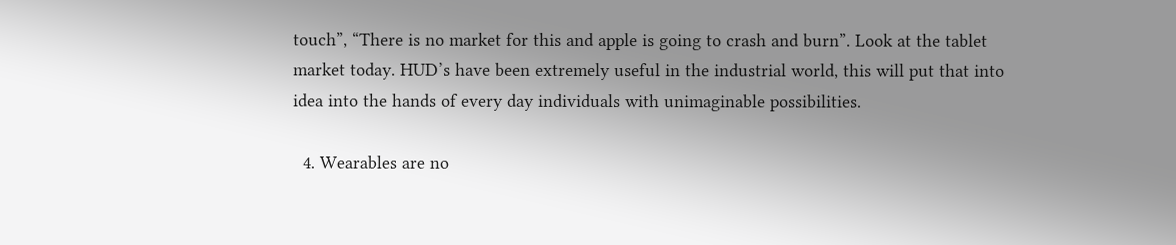touch”, “There is no market for this and apple is going to crash and burn”. Look at the tablet market today. HUD’s have been extremely useful in the industrial world, this will put that into idea into the hands of every day individuals with unimaginable possibilities.

  4. Wearables are no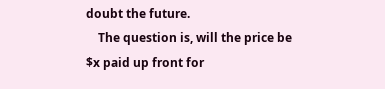doubt the future.
    The question is, will the price be $x paid up front for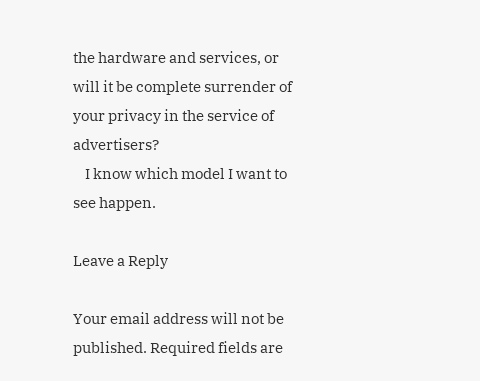the hardware and services, or will it be complete surrender of your privacy in the service of advertisers?
    I know which model I want to see happen.

Leave a Reply

Your email address will not be published. Required fields are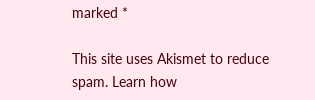marked *

This site uses Akismet to reduce spam. Learn how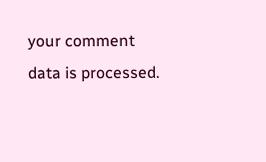your comment data is processed.